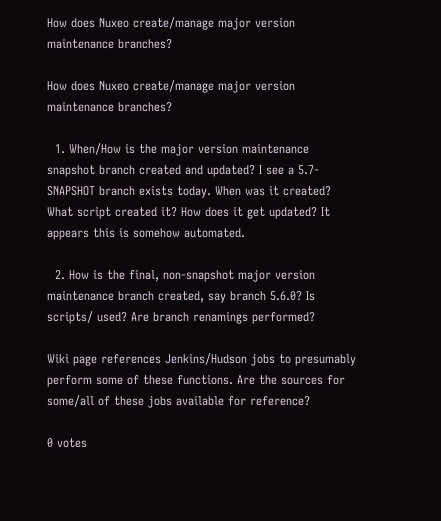How does Nuxeo create/manage major version maintenance branches?

How does Nuxeo create/manage major version maintenance branches?

  1. When/How is the major version maintenance snapshot branch created and updated? I see a 5.7-SNAPSHOT branch exists today. When was it created? What script created it? How does it get updated? It appears this is somehow automated.

  2. How is the final, non-snapshot major version maintenance branch created, say branch 5.6.0? Is scripts/ used? Are branch renamings performed?

Wiki page references Jenkins/Hudson jobs to presumably perform some of these functions. Are the sources for some/all of these jobs available for reference?

0 votes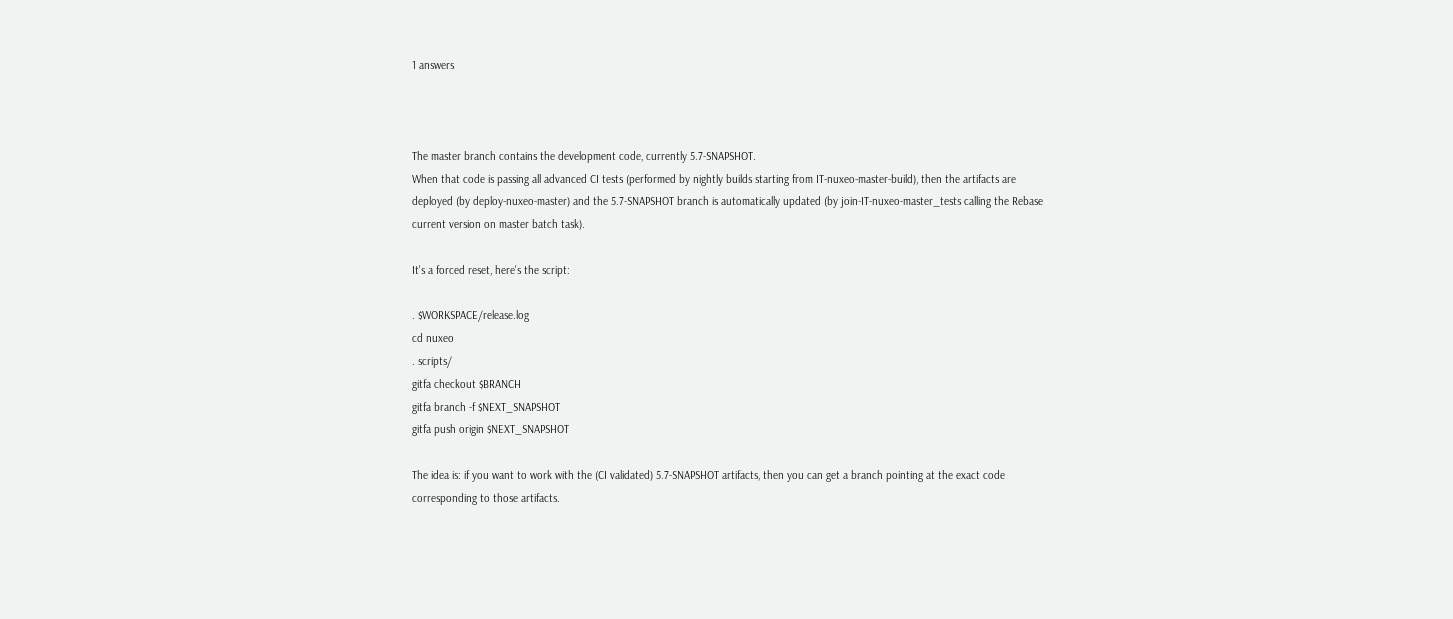1 answers



The master branch contains the development code, currently 5.7-SNAPSHOT.
When that code is passing all advanced CI tests (performed by nightly builds starting from IT-nuxeo-master-build), then the artifacts are deployed (by deploy-nuxeo-master) and the 5.7-SNAPSHOT branch is automatically updated (by join-IT-nuxeo-master_tests calling the Rebase current version on master batch task).

It's a forced reset, here's the script:

. $WORKSPACE/release.log
cd nuxeo
. scripts/
gitfa checkout $BRANCH
gitfa branch -f $NEXT_SNAPSHOT
gitfa push origin $NEXT_SNAPSHOT

The idea is: if you want to work with the (CI validated) 5.7-SNAPSHOT artifacts, then you can get a branch pointing at the exact code corresponding to those artifacts.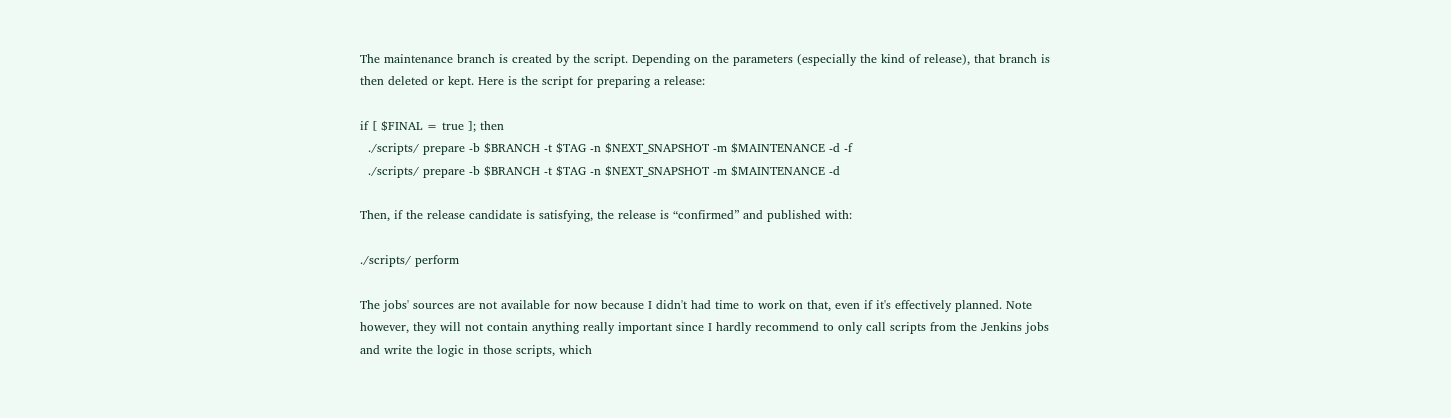The maintenance branch is created by the script. Depending on the parameters (especially the kind of release), that branch is then deleted or kept. Here is the script for preparing a release:

if [ $FINAL = true ]; then
  ./scripts/ prepare -b $BRANCH -t $TAG -n $NEXT_SNAPSHOT -m $MAINTENANCE -d -f
  ./scripts/ prepare -b $BRANCH -t $TAG -n $NEXT_SNAPSHOT -m $MAINTENANCE -d

Then, if the release candidate is satisfying, the release is “confirmed” and published with:

./scripts/ perform

The jobs' sources are not available for now because I didn't had time to work on that, even if it's effectively planned. Note however, they will not contain anything really important since I hardly recommend to only call scripts from the Jenkins jobs and write the logic in those scripts, which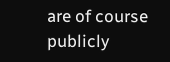are of course publicly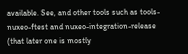available. See, and other tools such as tools-nuxeo-ftest and nuxeo-integration-release (that later one is mostly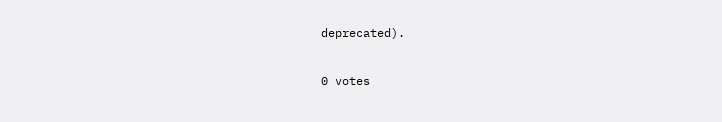deprecated).

0 votes